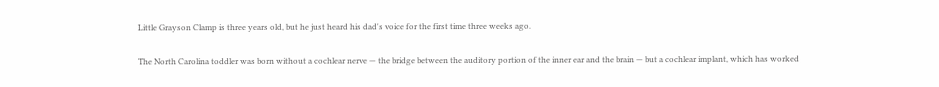Little Grayson Clamp is three years old, but he just heard his dad's voice for the first time three weeks ago.

The North Carolina toddler was born without a cochlear nerve — the bridge between the auditory portion of the inner ear and the brain — but a cochlear implant, which has worked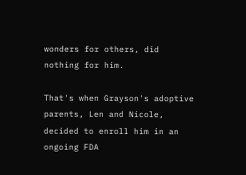wonders for others, did nothing for him.

That's when Grayson's adoptive parents, Len and Nicole, decided to enroll him in an ongoing FDA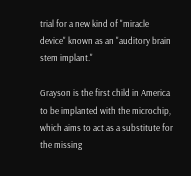trial for a new kind of "miracle device" known as an "auditory brain stem implant."

Grayson is the first child in America to be implanted with the microchip, which aims to act as a substitute for the missing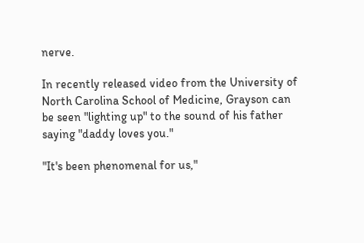nerve.

In recently released video from the University of North Carolina School of Medicine, Grayson can be seen "lighting up" to the sound of his father saying "daddy loves you."

"It's been phenomenal for us,"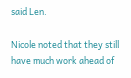said Len.

Nicole noted that they still have much work ahead of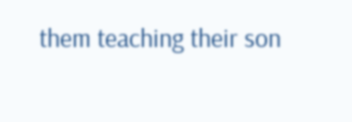them teaching their son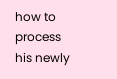how to process his newly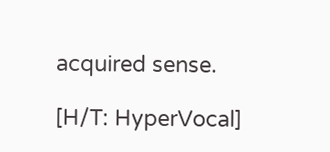acquired sense.

[H/T: HyperVocal]